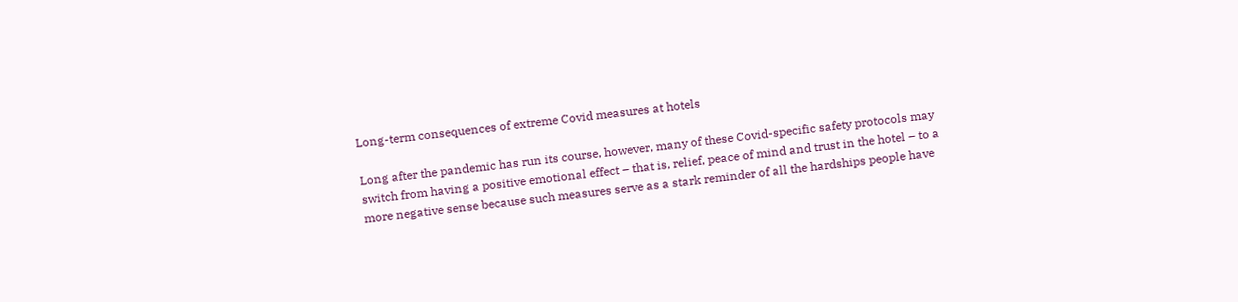Long-term consequences of extreme Covid measures at hotels

Long after the pandemic has run its course, however, many of these Covid-specific safety protocols may switch from having a positive emotional effect – that is, relief, peace of mind and trust in the hotel – to a more negative sense because such measures serve as a stark reminder of all the hardships people have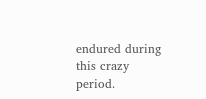endured during this crazy period.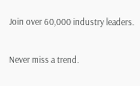Join over 60,000 industry leaders.

Never miss a trend.